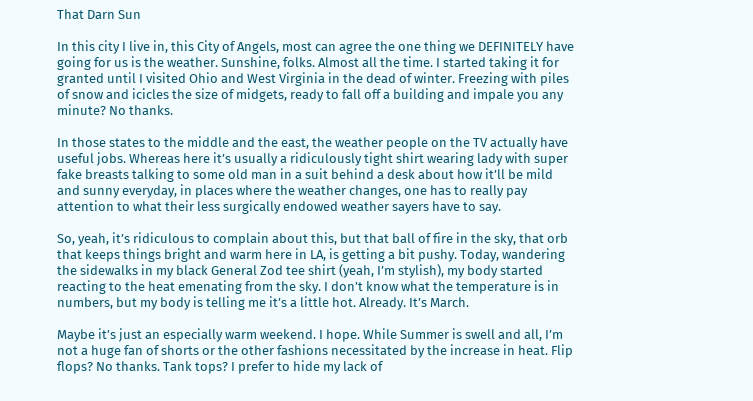That Darn Sun

In this city I live in, this City of Angels, most can agree the one thing we DEFINITELY have going for us is the weather. Sunshine, folks. Almost all the time. I started taking it for granted until I visited Ohio and West Virginia in the dead of winter. Freezing with piles of snow and icicles the size of midgets, ready to fall off a building and impale you any minute? No thanks.

In those states to the middle and the east, the weather people on the TV actually have useful jobs. Whereas here it’s usually a ridiculously tight shirt wearing lady with super fake breasts talking to some old man in a suit behind a desk about how it’ll be mild and sunny everyday, in places where the weather changes, one has to really pay attention to what their less surgically endowed weather sayers have to say.

So, yeah, it’s ridiculous to complain about this, but that ball of fire in the sky, that orb that keeps things bright and warm here in LA, is getting a bit pushy. Today, wandering the sidewalks in my black General Zod tee shirt (yeah, I’m stylish), my body started reacting to the heat emenating from the sky. I don’t know what the temperature is in numbers, but my body is telling me it’s a little hot. Already. It’s March.

Maybe it’s just an especially warm weekend. I hope. While Summer is swell and all, I’m not a huge fan of shorts or the other fashions necessitated by the increase in heat. Flip flops? No thanks. Tank tops? I prefer to hide my lack of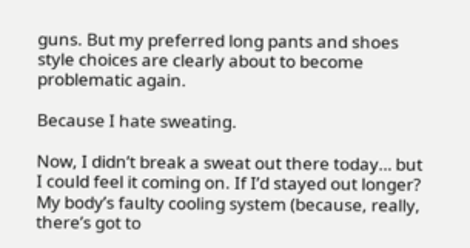guns. But my preferred long pants and shoes style choices are clearly about to become problematic again.

Because I hate sweating.

Now, I didn’t break a sweat out there today… but I could feel it coming on. If I’d stayed out longer? My body’s faulty cooling system (because, really, there’s got to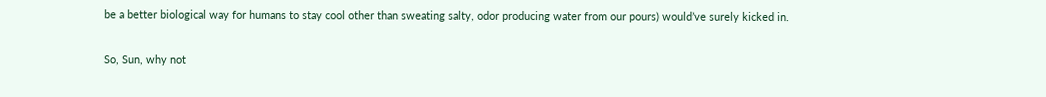be a better biological way for humans to stay cool other than sweating salty, odor producing water from our pours) would’ve surely kicked in.

So, Sun, why not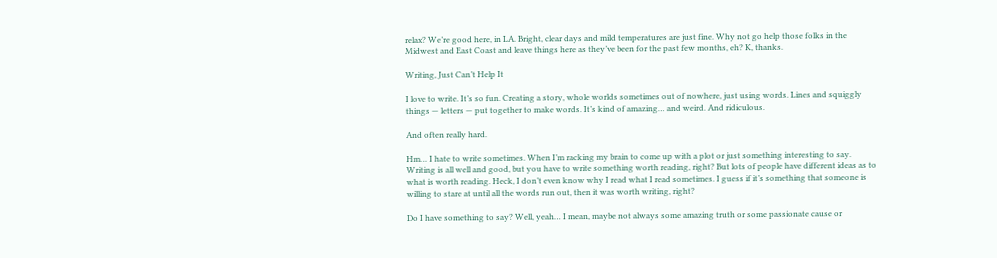relax? We’re good here, in LA. Bright, clear days and mild temperatures are just fine. Why not go help those folks in the Midwest and East Coast and leave things here as they’ve been for the past few months, eh? K, thanks.

Writing, Just Can’t Help It

I love to write. It’s so fun. Creating a story, whole worlds sometimes out of nowhere, just using words. Lines and squiggly things — letters — put together to make words. It’s kind of amazing… and weird. And ridiculous.

And often really hard.

Hm… I hate to write sometimes. When I’m racking my brain to come up with a plot or just something interesting to say. Writing is all well and good, but you have to write something worth reading, right? But lots of people have different ideas as to what is worth reading. Heck, I don’t even know why I read what I read sometimes. I guess if it’s something that someone is willing to stare at until all the words run out, then it was worth writing, right?

Do I have something to say? Well, yeah… I mean, maybe not always some amazing truth or some passionate cause or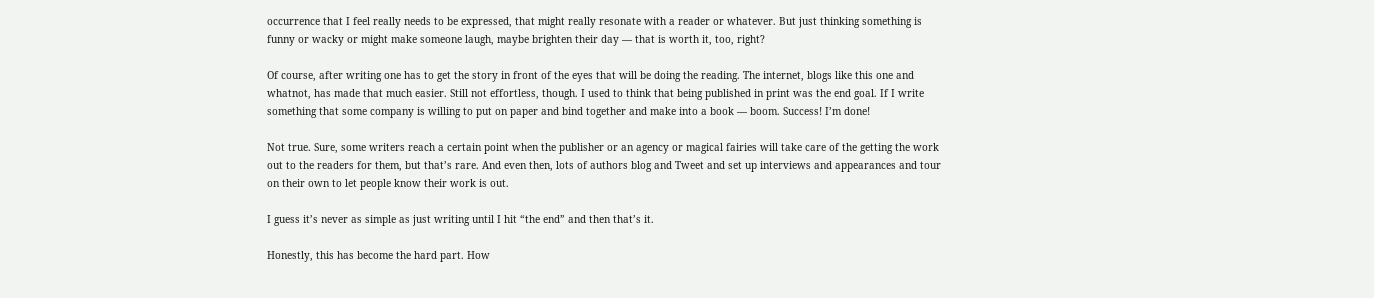occurrence that I feel really needs to be expressed, that might really resonate with a reader or whatever. But just thinking something is funny or wacky or might make someone laugh, maybe brighten their day — that is worth it, too, right?

Of course, after writing one has to get the story in front of the eyes that will be doing the reading. The internet, blogs like this one and whatnot, has made that much easier. Still not effortless, though. I used to think that being published in print was the end goal. If I write something that some company is willing to put on paper and bind together and make into a book — boom. Success! I’m done!

Not true. Sure, some writers reach a certain point when the publisher or an agency or magical fairies will take care of the getting the work out to the readers for them, but that’s rare. And even then, lots of authors blog and Tweet and set up interviews and appearances and tour on their own to let people know their work is out.

I guess it’s never as simple as just writing until I hit “the end” and then that’s it.

Honestly, this has become the hard part. How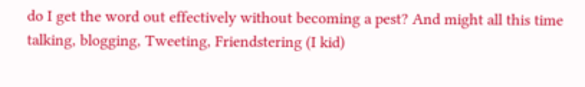do I get the word out effectively without becoming a pest? And might all this time talking, blogging, Tweeting, Friendstering (I kid)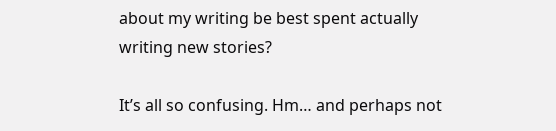about my writing be best spent actually writing new stories?

It’s all so confusing. Hm… and perhaps not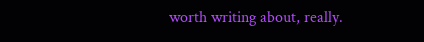worth writing about, really.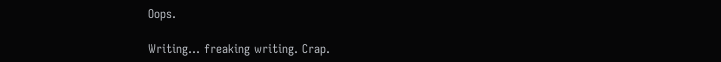Oops.

Writing… freaking writing. Crap.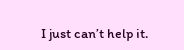I just can’t help it.